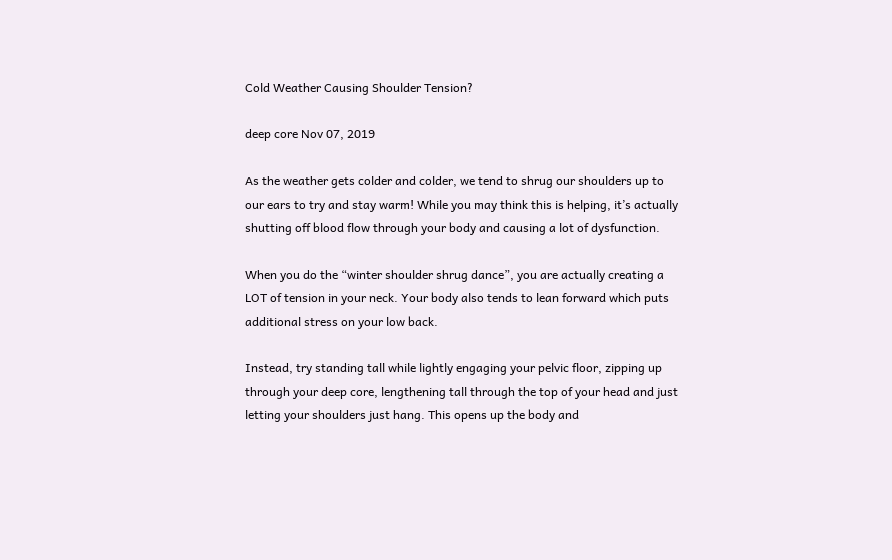Cold Weather Causing Shoulder Tension?

deep core Nov 07, 2019

As the weather gets colder and colder, we tend to shrug our shoulders up to our ears to try and stay warm! While you may think this is helping, it’s actually shutting off blood flow through your body and causing a lot of dysfunction.

When you do the “winter shoulder shrug dance”, you are actually creating a LOT of tension in your neck. Your body also tends to lean forward which puts additional stress on your low back.

Instead, try standing tall while lightly engaging your pelvic floor, zipping up through your deep core, lengthening tall through the top of your head and just letting your shoulders just hang. This opens up the body and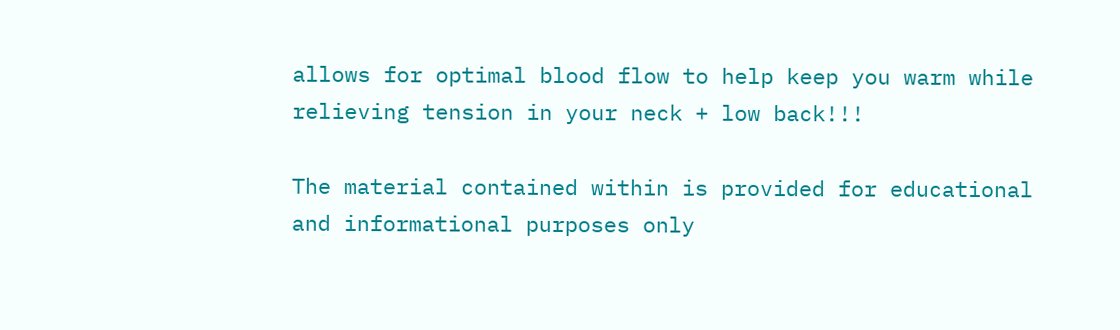allows for optimal blood flow to help keep you warm while relieving tension in your neck + low back!!!

The material contained within is provided for educational and informational purposes only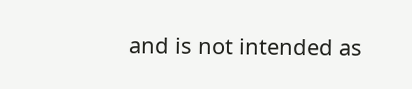and is not intended as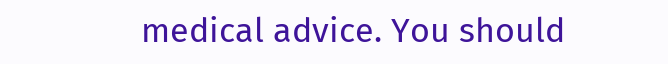medical advice. You should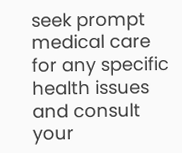seek prompt medical care for any specific health issues and consult your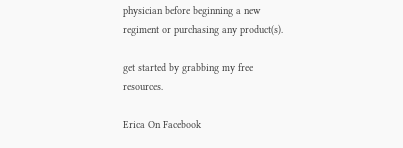physician before beginning a new regiment or purchasing any product(s).

get started by grabbing my free resources.

Erica On Facebook